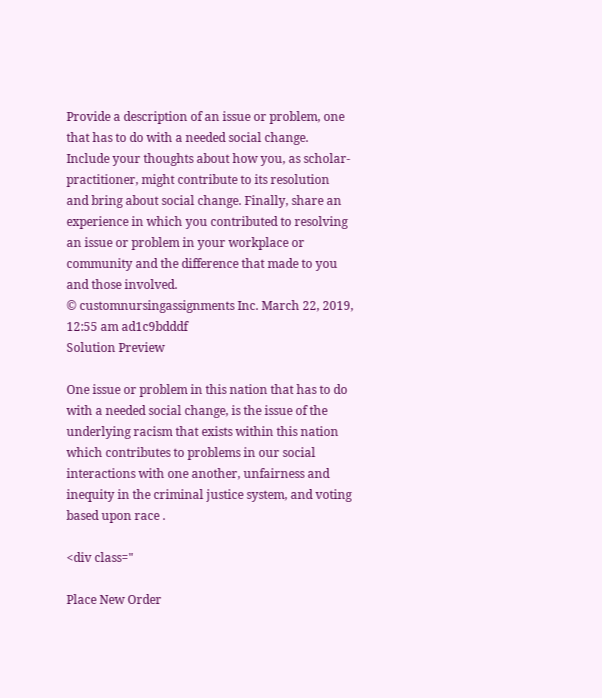Provide a description of an issue or problem, one that has to do with a needed social change. Include your thoughts about how you, as scholar-practitioner, might contribute to its resolution and bring about social change. Finally, share an experience in which you contributed to resolving an issue or problem in your workplace or community and the difference that made to you and those involved.
© customnursingassignments Inc. March 22, 2019, 12:55 am ad1c9bdddf
Solution Preview

One issue or problem in this nation that has to do with a needed social change, is the issue of the underlying racism that exists within this nation which contributes to problems in our social interactions with one another, unfairness and inequity in the criminal justice system, and voting based upon race .

<div class="

Place New Order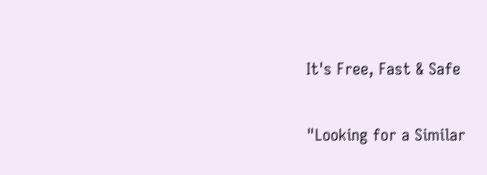It's Free, Fast & Safe

"Looking for a Similar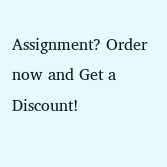Assignment? Order now and Get a Discount!